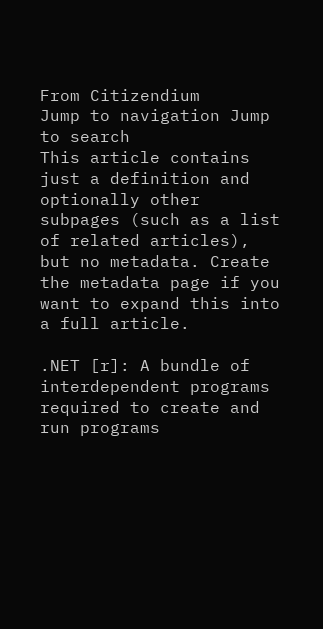From Citizendium
Jump to navigation Jump to search
This article contains just a definition and optionally other subpages (such as a list of related articles), but no metadata. Create the metadata page if you want to expand this into a full article.

.NET [r]: A bundle of interdependent programs required to create and run programs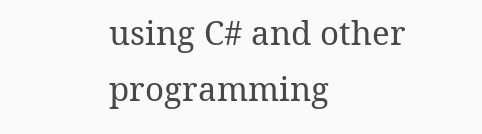using C# and other programming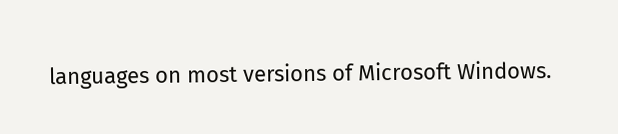languages on most versions of Microsoft Windows.